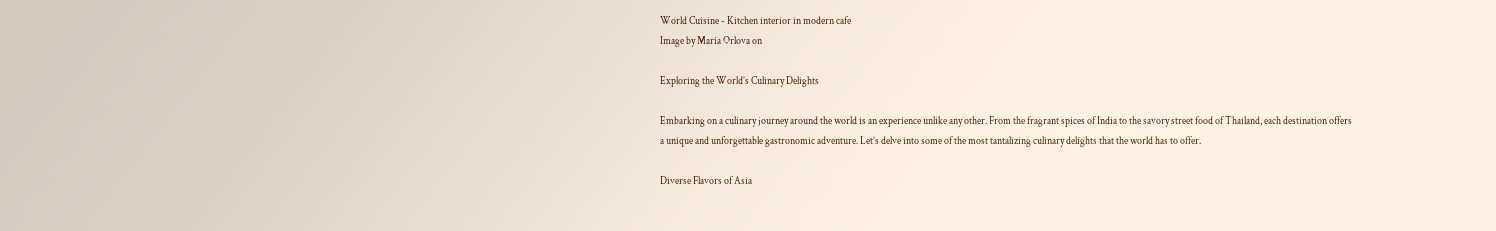World Cuisine - Kitchen interior in modern cafe
Image by Maria Orlova on

Exploring the World’s Culinary Delights

Embarking on a culinary journey around the world is an experience unlike any other. From the fragrant spices of India to the savory street food of Thailand, each destination offers a unique and unforgettable gastronomic adventure. Let’s delve into some of the most tantalizing culinary delights that the world has to offer.

Diverse Flavors of Asia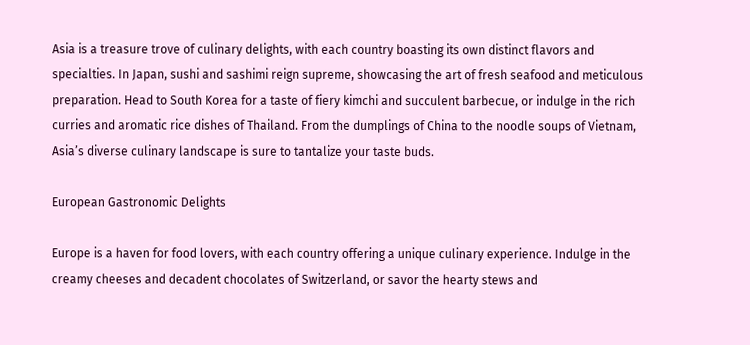Asia is a treasure trove of culinary delights, with each country boasting its own distinct flavors and specialties. In Japan, sushi and sashimi reign supreme, showcasing the art of fresh seafood and meticulous preparation. Head to South Korea for a taste of fiery kimchi and succulent barbecue, or indulge in the rich curries and aromatic rice dishes of Thailand. From the dumplings of China to the noodle soups of Vietnam, Asia’s diverse culinary landscape is sure to tantalize your taste buds.

European Gastronomic Delights

Europe is a haven for food lovers, with each country offering a unique culinary experience. Indulge in the creamy cheeses and decadent chocolates of Switzerland, or savor the hearty stews and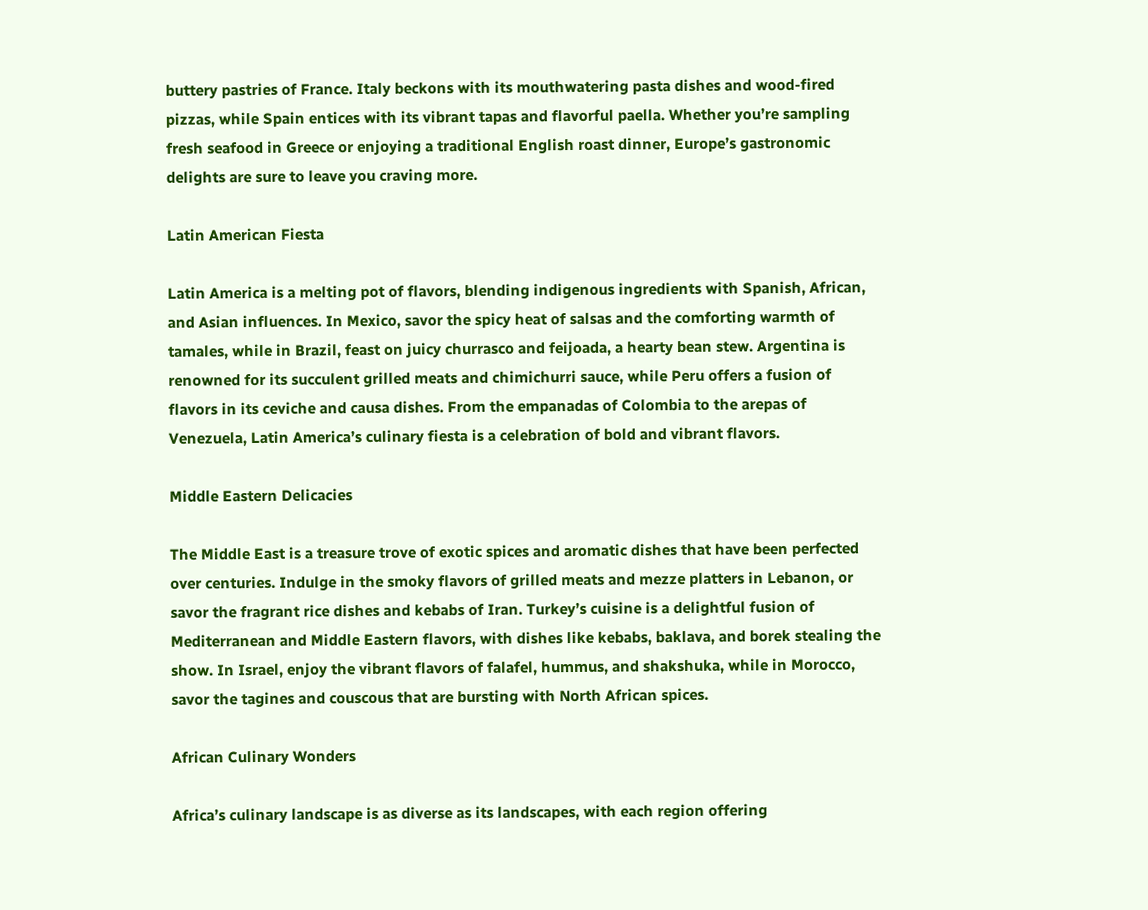buttery pastries of France. Italy beckons with its mouthwatering pasta dishes and wood-fired pizzas, while Spain entices with its vibrant tapas and flavorful paella. Whether you’re sampling fresh seafood in Greece or enjoying a traditional English roast dinner, Europe’s gastronomic delights are sure to leave you craving more.

Latin American Fiesta

Latin America is a melting pot of flavors, blending indigenous ingredients with Spanish, African, and Asian influences. In Mexico, savor the spicy heat of salsas and the comforting warmth of tamales, while in Brazil, feast on juicy churrasco and feijoada, a hearty bean stew. Argentina is renowned for its succulent grilled meats and chimichurri sauce, while Peru offers a fusion of flavors in its ceviche and causa dishes. From the empanadas of Colombia to the arepas of Venezuela, Latin America’s culinary fiesta is a celebration of bold and vibrant flavors.

Middle Eastern Delicacies

The Middle East is a treasure trove of exotic spices and aromatic dishes that have been perfected over centuries. Indulge in the smoky flavors of grilled meats and mezze platters in Lebanon, or savor the fragrant rice dishes and kebabs of Iran. Turkey’s cuisine is a delightful fusion of Mediterranean and Middle Eastern flavors, with dishes like kebabs, baklava, and borek stealing the show. In Israel, enjoy the vibrant flavors of falafel, hummus, and shakshuka, while in Morocco, savor the tagines and couscous that are bursting with North African spices.

African Culinary Wonders

Africa’s culinary landscape is as diverse as its landscapes, with each region offering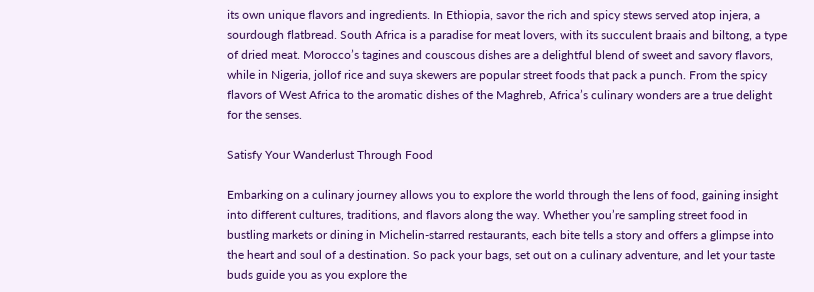its own unique flavors and ingredients. In Ethiopia, savor the rich and spicy stews served atop injera, a sourdough flatbread. South Africa is a paradise for meat lovers, with its succulent braais and biltong, a type of dried meat. Morocco’s tagines and couscous dishes are a delightful blend of sweet and savory flavors, while in Nigeria, jollof rice and suya skewers are popular street foods that pack a punch. From the spicy flavors of West Africa to the aromatic dishes of the Maghreb, Africa’s culinary wonders are a true delight for the senses.

Satisfy Your Wanderlust Through Food

Embarking on a culinary journey allows you to explore the world through the lens of food, gaining insight into different cultures, traditions, and flavors along the way. Whether you’re sampling street food in bustling markets or dining in Michelin-starred restaurants, each bite tells a story and offers a glimpse into the heart and soul of a destination. So pack your bags, set out on a culinary adventure, and let your taste buds guide you as you explore the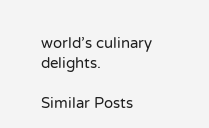world’s culinary delights.

Similar Posts